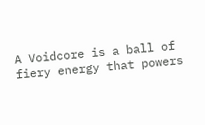A Voidcore is a ball of fiery energy that powers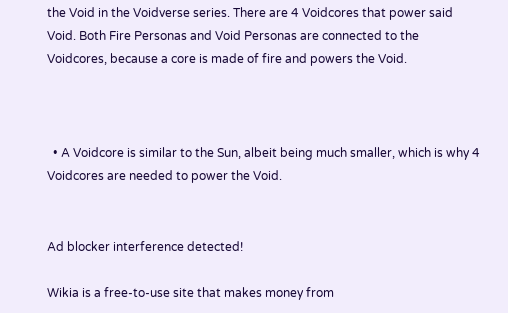the Void in the Voidverse series. There are 4 Voidcores that power said Void. Both Fire Personas and Void Personas are connected to the Voidcores, because a core is made of fire and powers the Void.



  • A Voidcore is similar to the Sun, albeit being much smaller, which is why 4 Voidcores are needed to power the Void.


Ad blocker interference detected!

Wikia is a free-to-use site that makes money from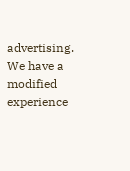advertising. We have a modified experience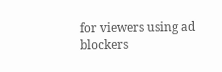for viewers using ad blockers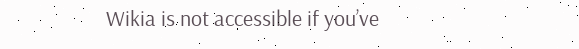Wikia is not accessible if you’ve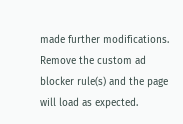made further modifications. Remove the custom ad blocker rule(s) and the page will load as expected.